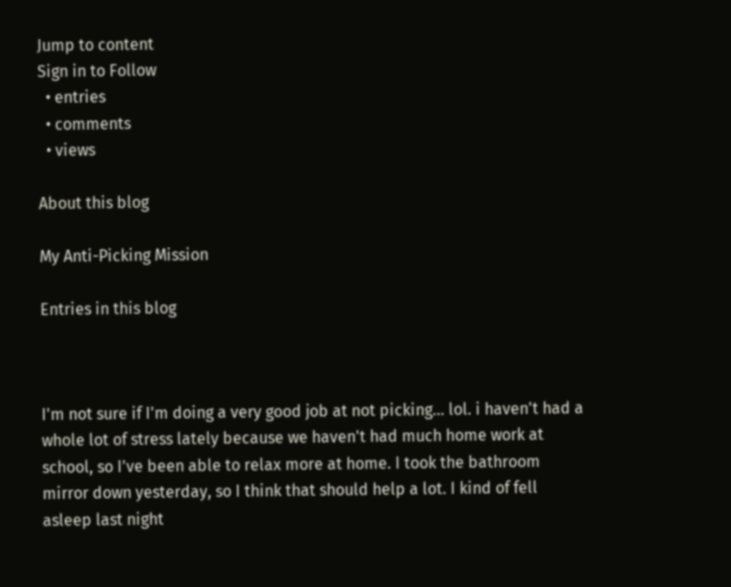Jump to content
Sign in to Follow
  • entries
  • comments
  • views

About this blog

My Anti-Picking Mission

Entries in this blog



I'm not sure if I'm doing a very good job at not picking... lol. i haven't had a whole lot of stress lately because we haven't had much home work at school, so I've been able to relax more at home. I took the bathroom mirror down yesterday, so I think that should help a lot. I kind of fell asleep last night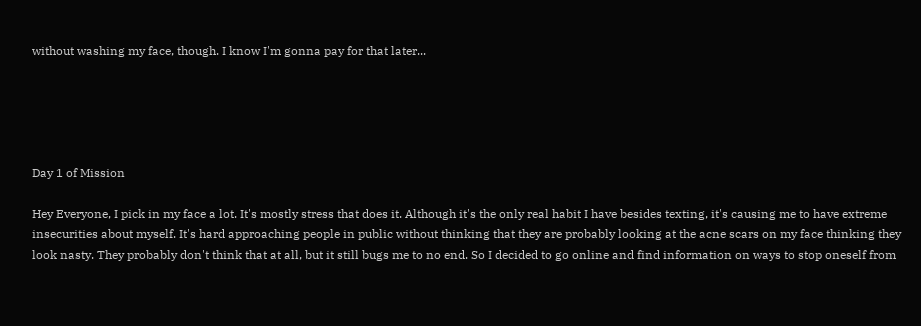without washing my face, though. I know I'm gonna pay for that later...





Day 1 of Mission

Hey Everyone, I pick in my face a lot. It's mostly stress that does it. Although it's the only real habit I have besides texting, it's causing me to have extreme insecurities about myself. It's hard approaching people in public without thinking that they are probably looking at the acne scars on my face thinking they look nasty. They probably don't think that at all, but it still bugs me to no end. So I decided to go online and find information on ways to stop oneself from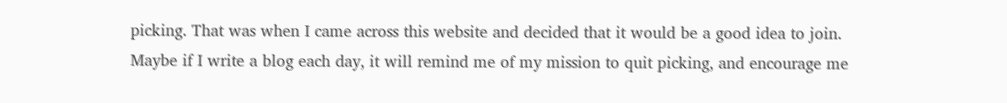picking. That was when I came across this website and decided that it would be a good idea to join. Maybe if I write a blog each day, it will remind me of my mission to quit picking, and encourage me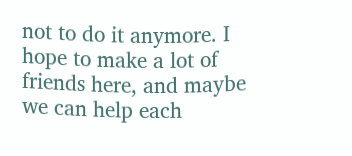not to do it anymore. I hope to make a lot of friends here, and maybe we can help each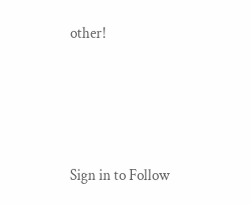other!




Sign in to Follow